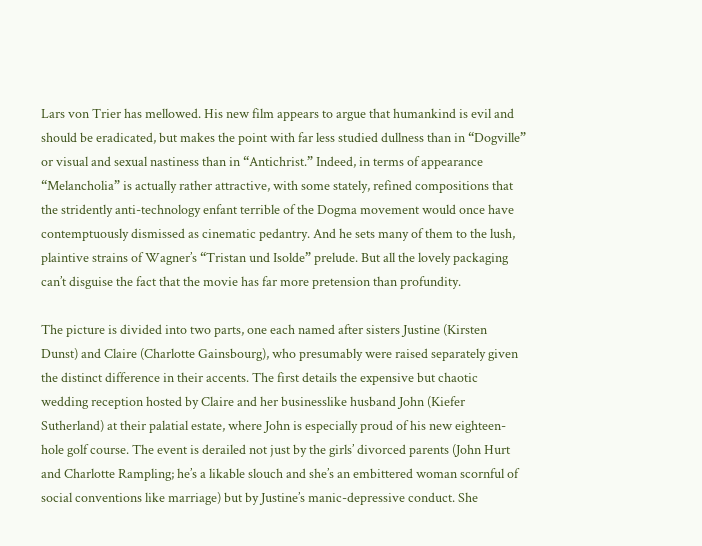Lars von Trier has mellowed. His new film appears to argue that humankind is evil and should be eradicated, but makes the point with far less studied dullness than in “Dogville” or visual and sexual nastiness than in “Antichrist.” Indeed, in terms of appearance “Melancholia” is actually rather attractive, with some stately, refined compositions that the stridently anti-technology enfant terrible of the Dogma movement would once have contemptuously dismissed as cinematic pedantry. And he sets many of them to the lush, plaintive strains of Wagner’s “Tristan und Isolde” prelude. But all the lovely packaging can’t disguise the fact that the movie has far more pretension than profundity.

The picture is divided into two parts, one each named after sisters Justine (Kirsten Dunst) and Claire (Charlotte Gainsbourg), who presumably were raised separately given the distinct difference in their accents. The first details the expensive but chaotic wedding reception hosted by Claire and her businesslike husband John (Kiefer Sutherland) at their palatial estate, where John is especially proud of his new eighteen-hole golf course. The event is derailed not just by the girls’ divorced parents (John Hurt and Charlotte Rampling; he’s a likable slouch and she’s an embittered woman scornful of social conventions like marriage) but by Justine’s manic-depressive conduct. She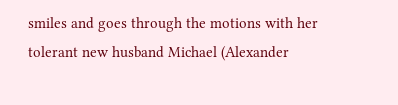smiles and goes through the motions with her tolerant new husband Michael (Alexander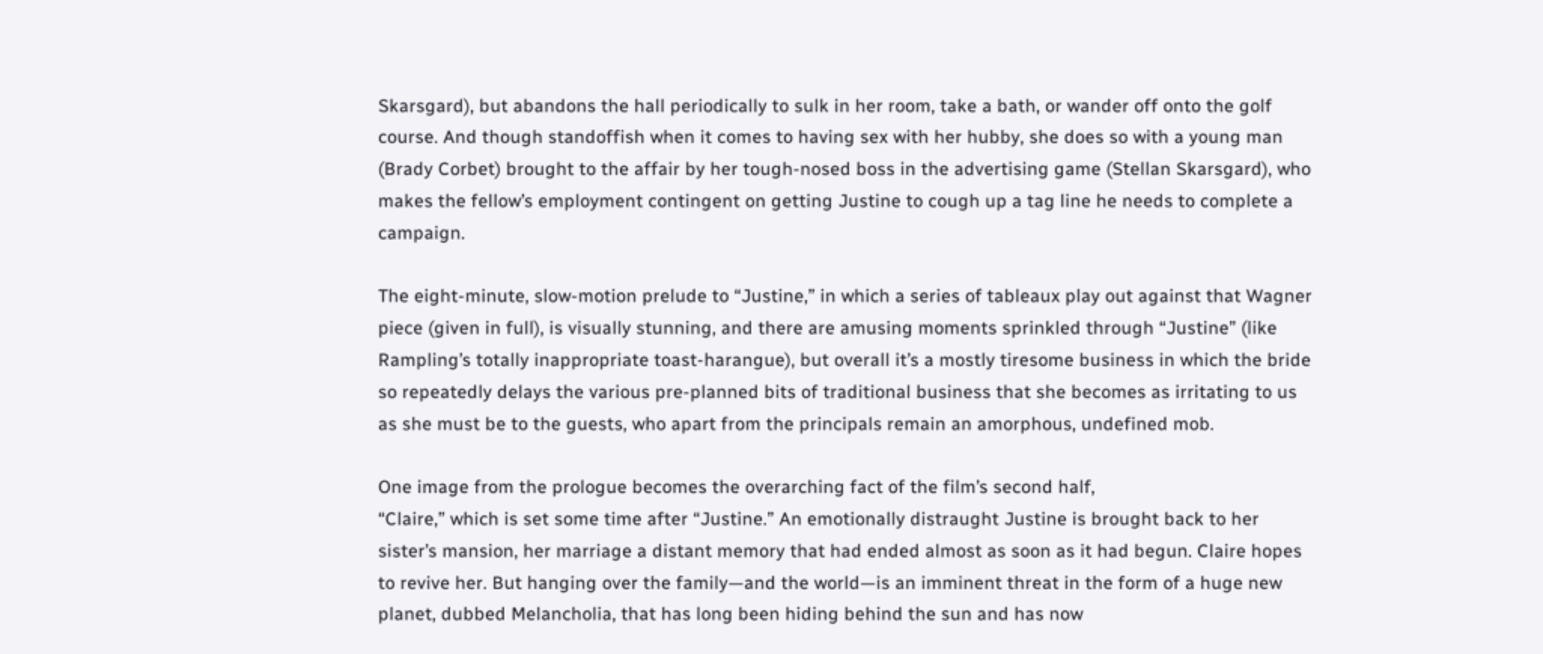Skarsgard), but abandons the hall periodically to sulk in her room, take a bath, or wander off onto the golf course. And though standoffish when it comes to having sex with her hubby, she does so with a young man (Brady Corbet) brought to the affair by her tough-nosed boss in the advertising game (Stellan Skarsgard), who makes the fellow’s employment contingent on getting Justine to cough up a tag line he needs to complete a campaign.

The eight-minute, slow-motion prelude to “Justine,” in which a series of tableaux play out against that Wagner piece (given in full), is visually stunning, and there are amusing moments sprinkled through “Justine” (like Rampling’s totally inappropriate toast-harangue), but overall it’s a mostly tiresome business in which the bride so repeatedly delays the various pre-planned bits of traditional business that she becomes as irritating to us as she must be to the guests, who apart from the principals remain an amorphous, undefined mob.

One image from the prologue becomes the overarching fact of the film’s second half,
“Claire,” which is set some time after “Justine.” An emotionally distraught Justine is brought back to her sister’s mansion, her marriage a distant memory that had ended almost as soon as it had begun. Claire hopes to revive her. But hanging over the family—and the world—is an imminent threat in the form of a huge new planet, dubbed Melancholia, that has long been hiding behind the sun and has now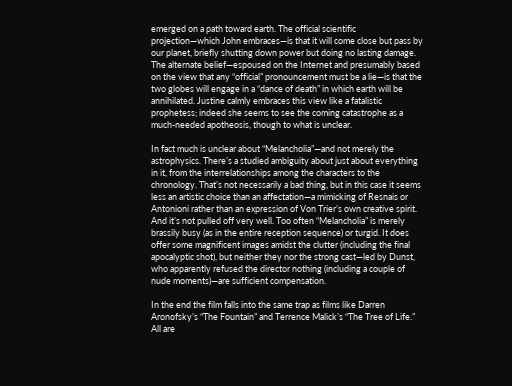emerged on a path toward earth. The official scientific projection—which John embraces—is that it will come close but pass by our planet, briefly shutting down power but doing no lasting damage. The alternate belief—espoused on the Internet and presumably based on the view that any “official” pronouncement must be a lie—is that the two globes will engage in a “dance of death” in which earth will be annihilated. Justine calmly embraces this view like a fatalistic prophetess; indeed she seems to see the coming catastrophe as a much-needed apotheosis, though to what is unclear.

In fact much is unclear about “Melancholia”—and not merely the astrophysics. There’s a studied ambiguity about just about everything in it, from the interrelationships among the characters to the chronology. That’s not necessarily a bad thing, but in this case it seems less an artistic choice than an affectation—a mimicking of Resnais or Antonioni rather than an expression of Von Trier’s own creative spirit. And it’s not pulled off very well. Too often “Melancholia” is merely brassily busy (as in the entire reception sequence) or turgid. It does offer some magnificent images amidst the clutter (including the final apocalyptic shot), but neither they nor the strong cast—led by Dunst, who apparently refused the director nothing (including a couple of nude moments)—are sufficient compensation.

In the end the film falls into the same trap as films like Darren Aronofsky’s “The Fountain” and Terrence Malick’s “The Tree of Life.” All are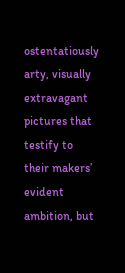ostentatiously arty, visually extravagant pictures that testify to their makers’ evident ambition, but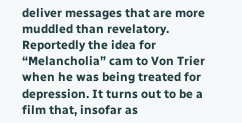deliver messages that are more muddled than revelatory. Reportedly the idea for “Melancholia” cam to Von Trier when he was being treated for depression. It turns out to be a film that, insofar as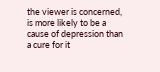the viewer is concerned, is more likely to be a cause of depression than a cure for it